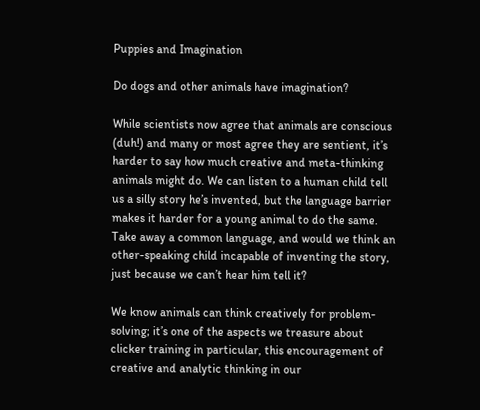Puppies and Imagination

Do dogs and other animals have imagination?

While scientists now agree that animals are conscious (duh!) and many or most agree they are sentient, it’s harder to say how much creative and meta-thinking animals might do. We can listen to a human child tell us a silly story he’s invented, but the language barrier makes it harder for a young animal to do the same. Take away a common language, and would we think an other-speaking child incapable of inventing the story, just because we can’t hear him tell it?

We know animals can think creatively for problem-solving; it’s one of the aspects we treasure about clicker training in particular, this encouragement of creative and analytic thinking in our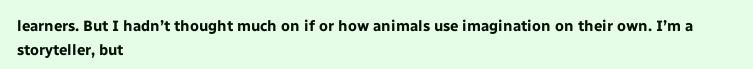learners. But I hadn’t thought much on if or how animals use imagination on their own. I’m a storyteller, but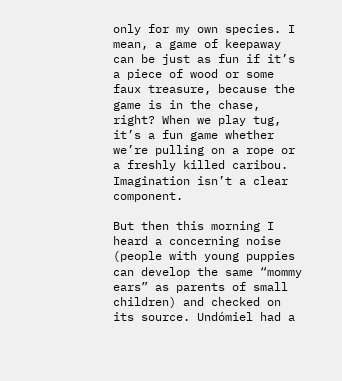only for my own species. I mean, a game of keepaway can be just as fun if it’s a piece of wood or some faux treasure, because the game is in the chase, right? When we play tug, it’s a fun game whether we’re pulling on a rope or a freshly killed caribou. Imagination isn’t a clear component.

But then this morning I heard a concerning noise (people with young puppies can develop the same “mommy ears” as parents of small children) and checked on its source. Undómiel had a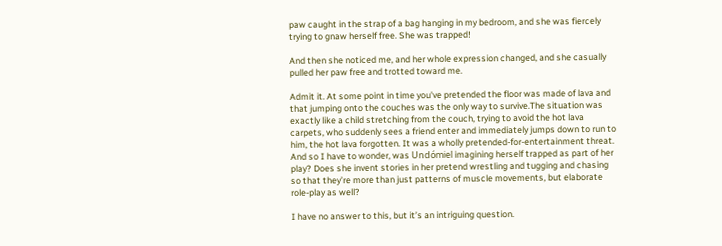paw caught in the strap of a bag hanging in my bedroom, and she was fiercely trying to gnaw herself free. She was trapped!

And then she noticed me, and her whole expression changed, and she casually pulled her paw free and trotted toward me.

Admit it. At some point in time you've pretended the floor was made of lava and that jumping onto the couches was the only way to survive.The situation was exactly like a child stretching from the couch, trying to avoid the hot lava carpets, who suddenly sees a friend enter and immediately jumps down to run to him, the hot lava forgotten. It was a wholly pretended-for-entertainment threat. And so I have to wonder, was Undómiel imagining herself trapped as part of her play? Does she invent stories in her pretend wrestling and tugging and chasing so that they’re more than just patterns of muscle movements, but elaborate role-play as well?

I have no answer to this, but it’s an intriguing question.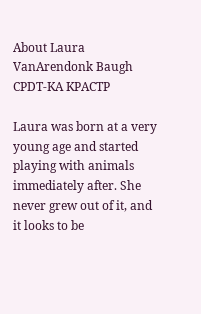About Laura VanArendonk Baugh CPDT-KA KPACTP

Laura was born at a very young age and started playing with animals immediately after. She never grew out of it, and it looks to be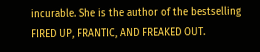incurable. She is the author of the bestselling FIRED UP, FRANTIC, AND FREAKED OUT.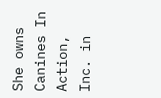She owns Canines In Action, Inc. in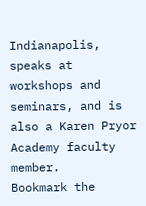Indianapolis, speaks at workshops and seminars, and is also a Karen Pryor Academy faculty member.
Bookmark the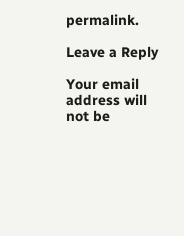permalink.

Leave a Reply

Your email address will not be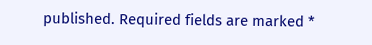published. Required fields are marked *